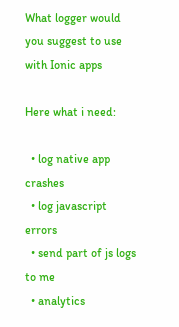What logger would you suggest to use with Ionic apps

Here what i need:

  • log native app crashes
  • log javascript errors
  • send part of js logs to me
  • analytics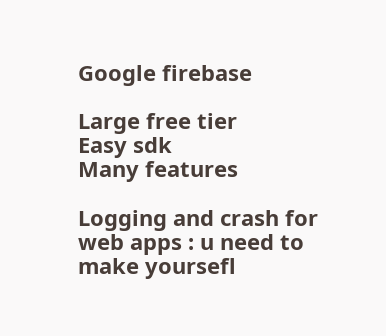Google firebase

Large free tier
Easy sdk
Many features

Logging and crash for web apps : u need to make yoursefl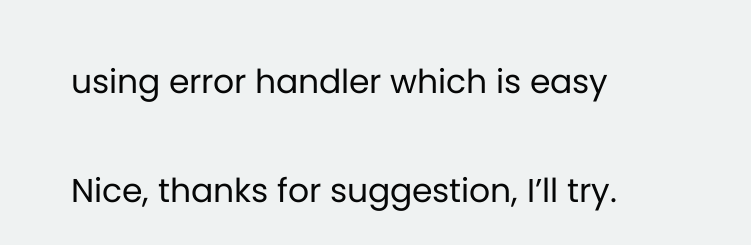using error handler which is easy

Nice, thanks for suggestion, I’ll try.